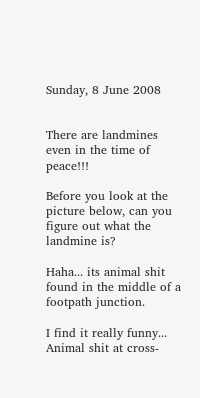Sunday, 8 June 2008


There are landmines even in the time of peace!!!

Before you look at the picture below, can you figure out what the landmine is?

Haha... its animal shit found in the middle of a footpath junction.

I find it really funny... Animal shit at cross-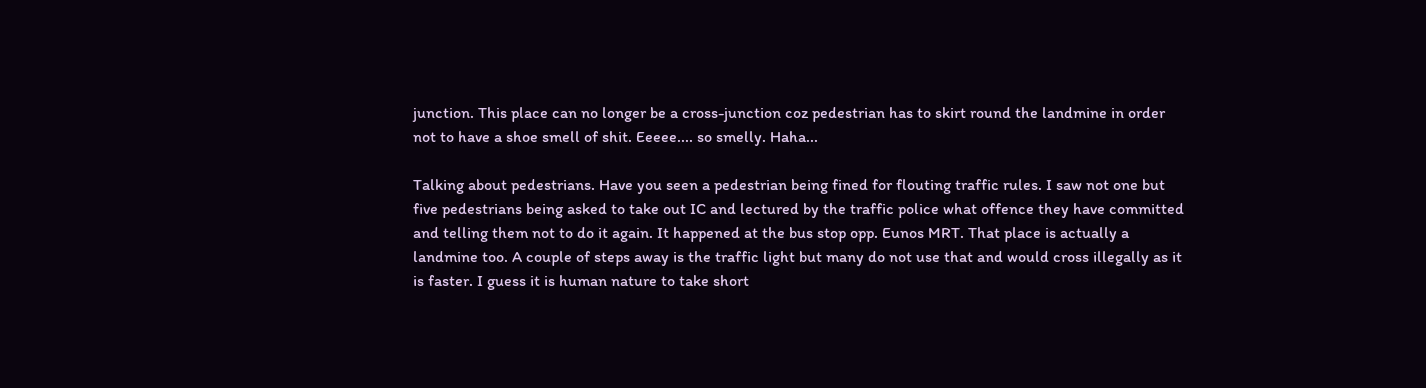junction. This place can no longer be a cross-junction coz pedestrian has to skirt round the landmine in order not to have a shoe smell of shit. Eeeee.... so smelly. Haha...

Talking about pedestrians. Have you seen a pedestrian being fined for flouting traffic rules. I saw not one but five pedestrians being asked to take out IC and lectured by the traffic police what offence they have committed and telling them not to do it again. It happened at the bus stop opp. Eunos MRT. That place is actually a landmine too. A couple of steps away is the traffic light but many do not use that and would cross illegally as it is faster. I guess it is human nature to take short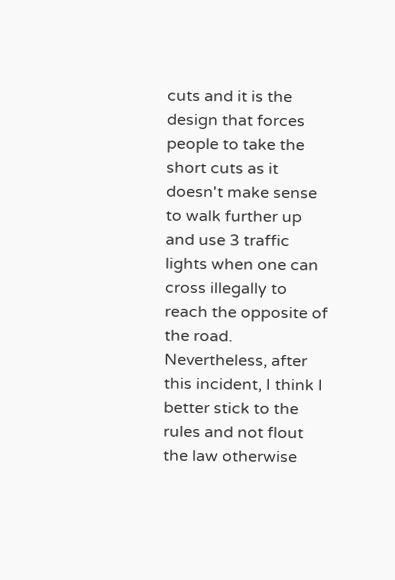cuts and it is the design that forces people to take the short cuts as it doesn't make sense to walk further up and use 3 traffic lights when one can cross illegally to reach the opposite of the road. Nevertheless, after this incident, I think I better stick to the rules and not flout the law otherwise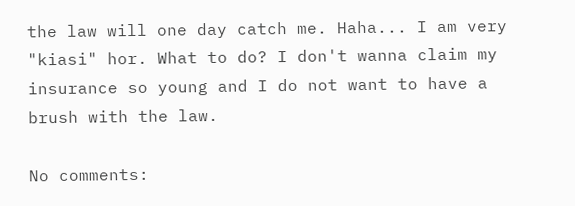the law will one day catch me. Haha... I am very "kiasi" hor. What to do? I don't wanna claim my insurance so young and I do not want to have a brush with the law.

No comments: